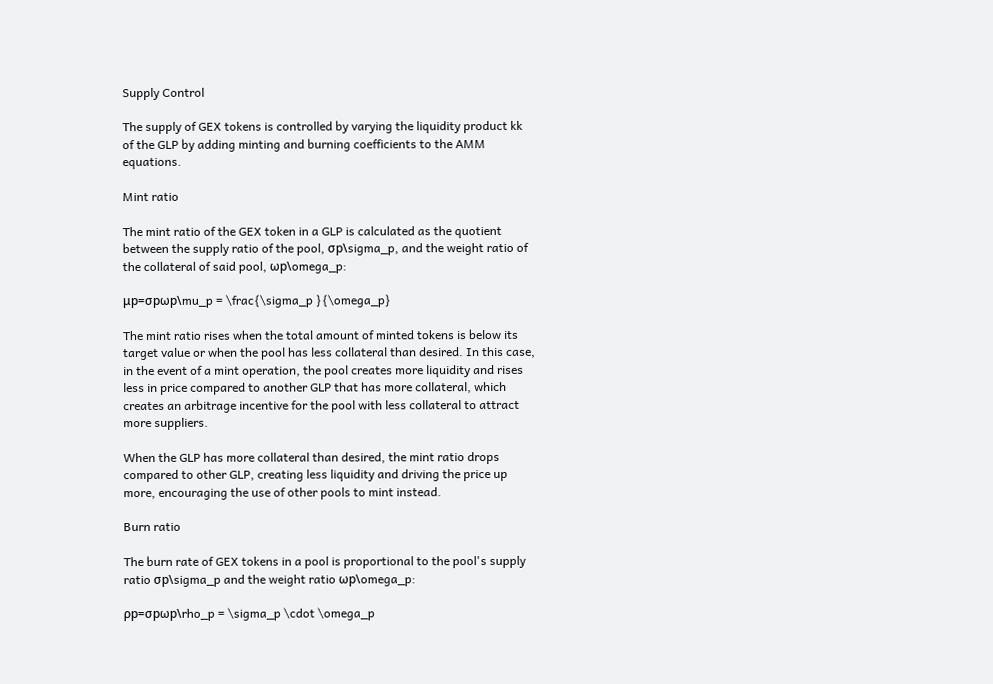Supply Control

The supply of GEX tokens is controlled by varying the liquidity product kk of the GLP by adding minting and burning coefficients to the AMM equations.

Mint ratio

The mint ratio of the GEX token in a GLP is calculated as the quotient between the supply ratio of the pool, σp\sigma_p, and the weight ratio of the collateral of said pool, ωp\omega_p:

μp=σpωp\mu_p = \frac{\sigma_p }{\omega_p}

The mint ratio rises when the total amount of minted tokens is below its target value or when the pool has less collateral than desired. In this case, in the event of a mint operation, the pool creates more liquidity and rises less in price compared to another GLP that has more collateral, which creates an arbitrage incentive for the pool with less collateral to attract more suppliers.

When the GLP has more collateral than desired, the mint ratio drops compared to other GLP, creating less liquidity and driving the price up more, encouraging the use of other pools to mint instead.

Burn ratio

The burn rate of GEX tokens in a pool is proportional to the pool's supply ratio σp\sigma_p and the weight ratio ωp\omega_p:

ρp=σpωp\rho_p = \sigma_p \cdot \omega_p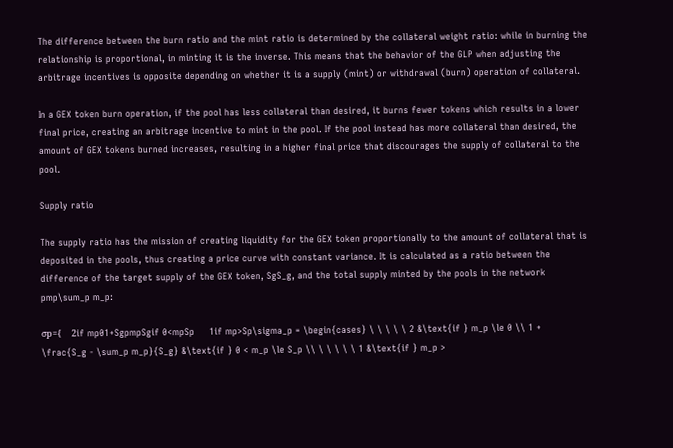The difference between the burn ratio and the mint ratio is determined by the collateral weight ratio: while in burning the relationship is proportional, in minting it is the inverse. This means that the behavior of the GLP when adjusting the arbitrage incentives is opposite depending on whether it is a supply (mint) or withdrawal (burn) operation of collateral.

In a GEX token burn operation, if the pool has less collateral than desired, it burns fewer tokens which results in a lower final price, creating an arbitrage incentive to mint in the pool. If the pool instead has more collateral than desired, the amount of GEX tokens burned increases, resulting in a higher final price that discourages the supply of collateral to the pool.

Supply ratio

The supply ratio has the mission of creating liquidity for the GEX token proportionally to the amount of collateral that is deposited in the pools, thus creating a price curve with constant variance. It is calculated as a ratio between the difference of the target supply of the GEX token, SgS_g, and the total supply minted by the pools in the network pmp\sum_p m_p:

σp={     2if mp01+SgpmpSgif 0<mpSp     1if mp>Sp\sigma_p = \begin{cases} \ \ \ \ \ 2 &\text{if } m_p \le 0 \\ 1 + \frac{S_g - \sum_p m_p}{S_g} &\text{if } 0 < m_p \le S_p \\ \ \ \ \ \ 1 &\text{if } m_p >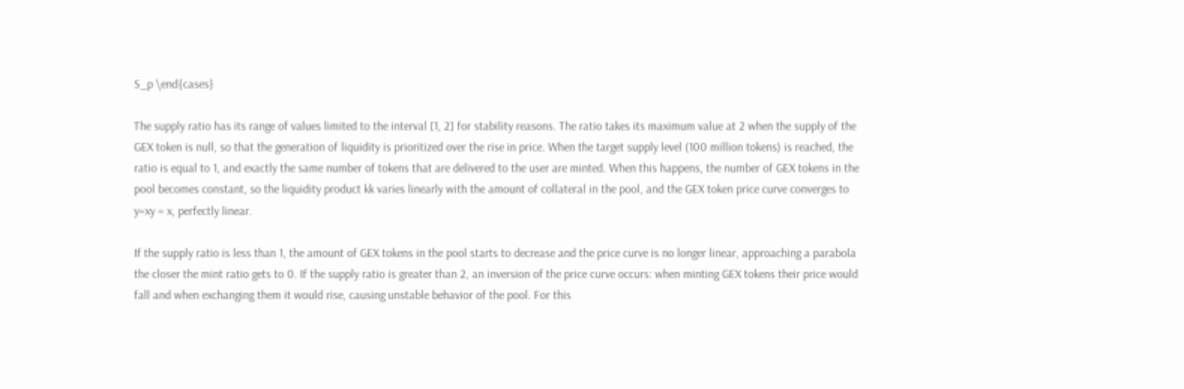S_p \end{cases}

The supply ratio has its range of values limited to the interval [1, 2] for stability reasons. The ratio takes its maximum value at 2 when the supply of the GEX token is null, so that the generation of liquidity is prioritized over the rise in price. When the target supply level (100 million tokens) is reached, the ratio is equal to 1, and exactly the same number of tokens that are delivered to the user are minted. When this happens, the number of GEX tokens in the pool becomes constant, so the liquidity product kk varies linearly with the amount of collateral in the pool, and the GEX token price curve converges to y=xy = x, perfectly linear.

If the supply ratio is less than 1, the amount of GEX tokens in the pool starts to decrease and the price curve is no longer linear, approaching a parabola the closer the mint ratio gets to 0. If the supply ratio is greater than 2, an inversion of the price curve occurs: when minting GEX tokens their price would fall and when exchanging them it would rise, causing unstable behavior of the pool. For this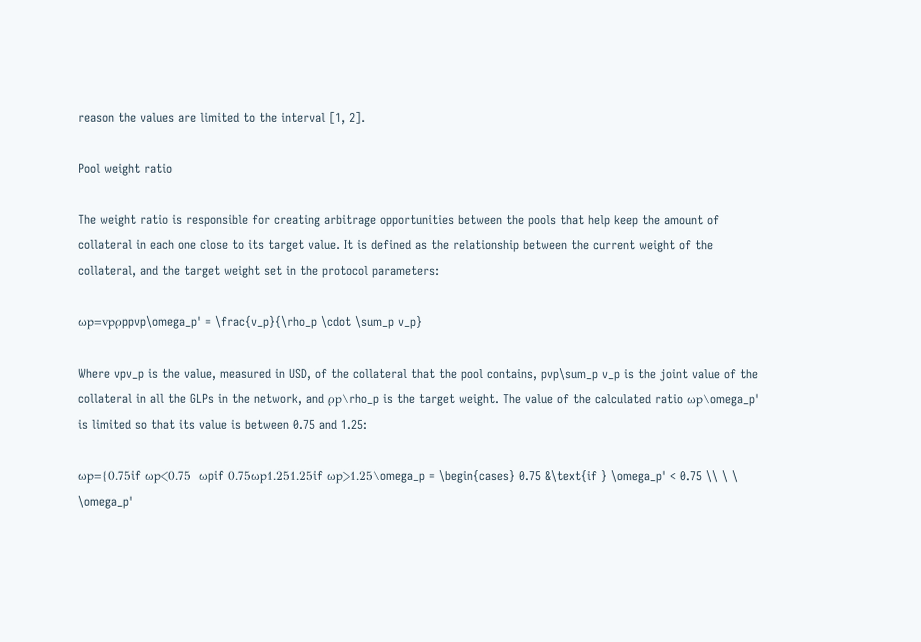reason the values are limited to the interval [1, 2].

Pool weight ratio

The weight ratio is responsible for creating arbitrage opportunities between the pools that help keep the amount of collateral in each one close to its target value. It is defined as the relationship between the current weight of the collateral, and the target weight set in the protocol parameters:

ωp=vpρppvp\omega_p' = \frac{v_p}{\rho_p \cdot \sum_p v_p}

Where vpv_p is the value, measured in USD, of the collateral that the pool contains, pvp\sum_p v_p is the joint value of the collateral in all the GLPs in the network, and ρp\rho_p is the target weight. The value of the calculated ratio ωp\omega_p' is limited so that its value is between 0.75 and 1.25:

ωp={0.75if ωp<0.75  ωpif 0.75ωp1.251.25if ωp>1.25\omega_p = \begin{cases} 0.75 &\text{if } \omega_p' < 0.75 \\ \ \ \omega_p'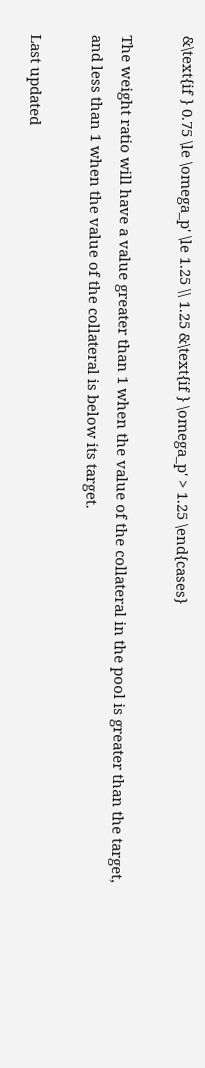&\text{if } 0.75 \le \omega_p' \le 1.25 \\ 1.25 &\text{if } \omega_p' > 1.25 \end{cases}

The weight ratio will have a value greater than 1 when the value of the collateral in the pool is greater than the target, and less than 1 when the value of the collateral is below its target.

Last updated